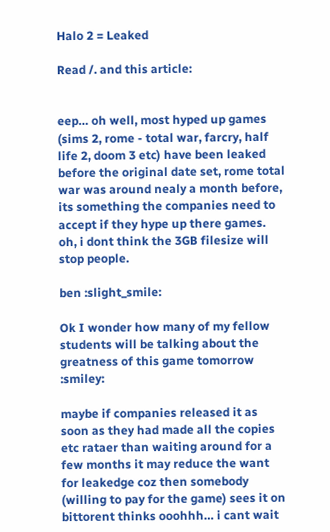Halo 2 = Leaked

Read /. and this article:


eep… oh well, most hyped up games (sims 2, rome - total war, farcry, half life 2, doom 3 etc) have been leaked before the original date set, rome total war was around nealy a month before, its something the companies need to accept if they hype up there games. oh, i dont think the 3GB filesize will stop people.

ben :slight_smile:

Ok I wonder how many of my fellow students will be talking about the greatness of this game tomorrow :smiley:

maybe if companies released it as soon as they had made all the copies etc rataer than waiting around for a few months it may reduce the want for leakedge coz then somebody (willing to pay for the game) sees it on bittorent thinks ooohhh… i cant wait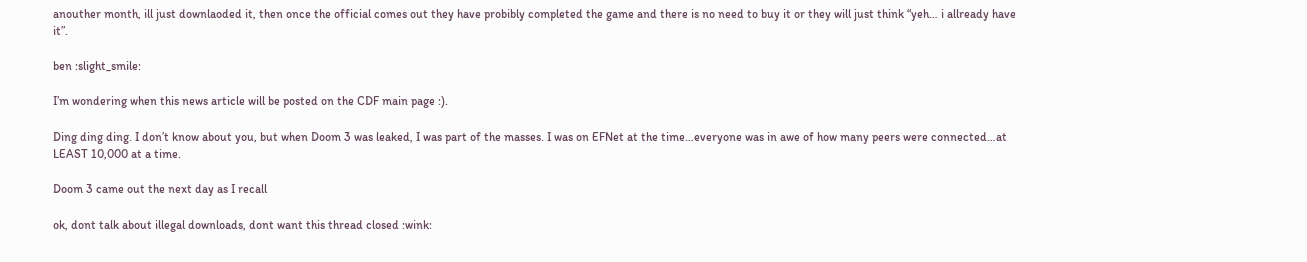anouther month, ill just downlaoded it, then once the official comes out they have probibly completed the game and there is no need to buy it or they will just think “yeh… i allready have it”.

ben :slight_smile:

I’m wondering when this news article will be posted on the CDF main page :).

Ding ding ding. I don’t know about you, but when Doom 3 was leaked, I was part of the masses. I was on EFNet at the time…everyone was in awe of how many peers were connected…at LEAST 10,000 at a time.

Doom 3 came out the next day as I recall

ok, dont talk about illegal downloads, dont want this thread closed :wink: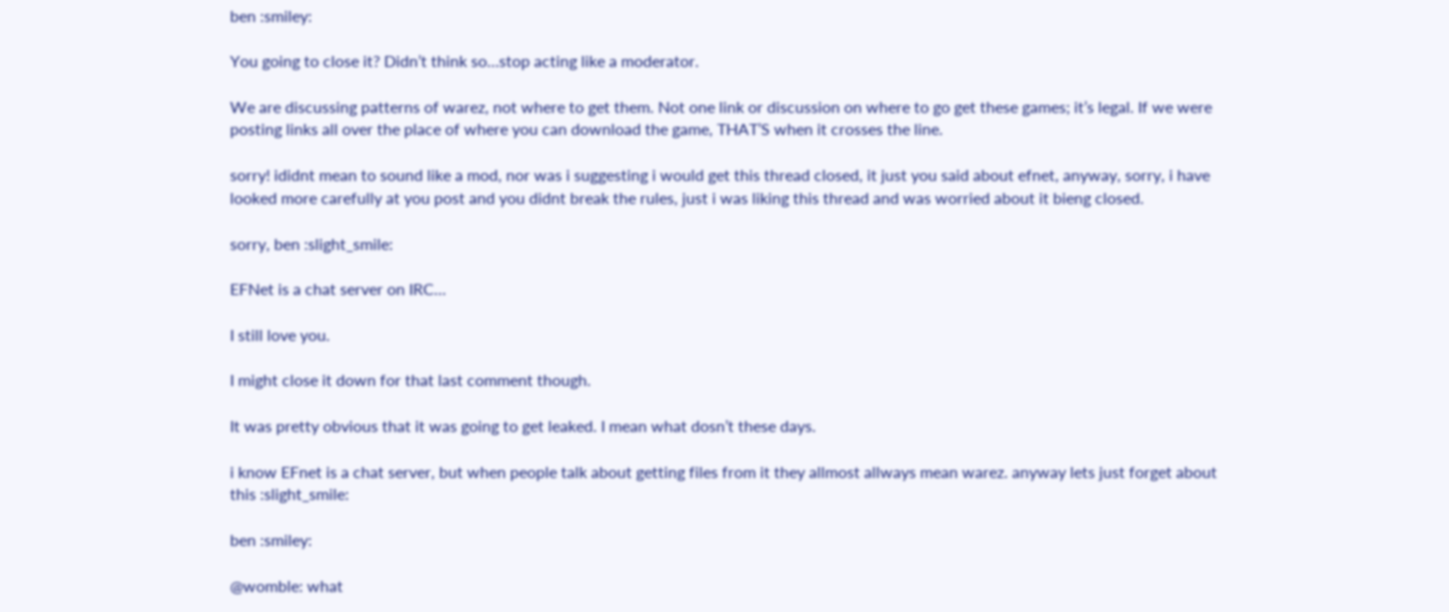ben :smiley:

You going to close it? Didn’t think so…stop acting like a moderator.

We are discussing patterns of warez, not where to get them. Not one link or discussion on where to go get these games; it’s legal. If we were posting links all over the place of where you can download the game, THAT’S when it crosses the line.

sorry! ididnt mean to sound like a mod, nor was i suggesting i would get this thread closed, it just you said about efnet, anyway, sorry, i have looked more carefully at you post and you didnt break the rules, just i was liking this thread and was worried about it bieng closed.

sorry, ben :slight_smile:

EFNet is a chat server on IRC…

I still love you.

I might close it down for that last comment though.

It was pretty obvious that it was going to get leaked. I mean what dosn’t these days.

i know EFnet is a chat server, but when people talk about getting files from it they allmost allways mean warez. anyway lets just forget about this :slight_smile:

ben :smiley:

@womble: what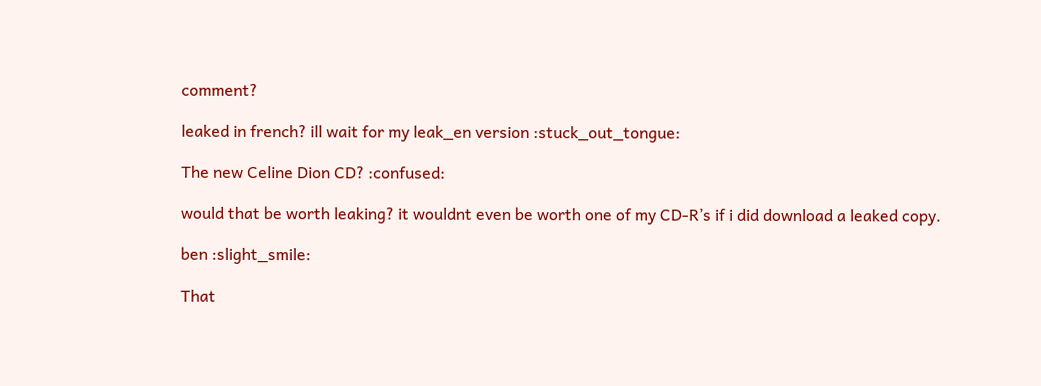comment?

leaked in french? ill wait for my leak_en version :stuck_out_tongue:

The new Celine Dion CD? :confused:

would that be worth leaking? it wouldnt even be worth one of my CD-R’s if i did download a leaked copy.

ben :slight_smile:

That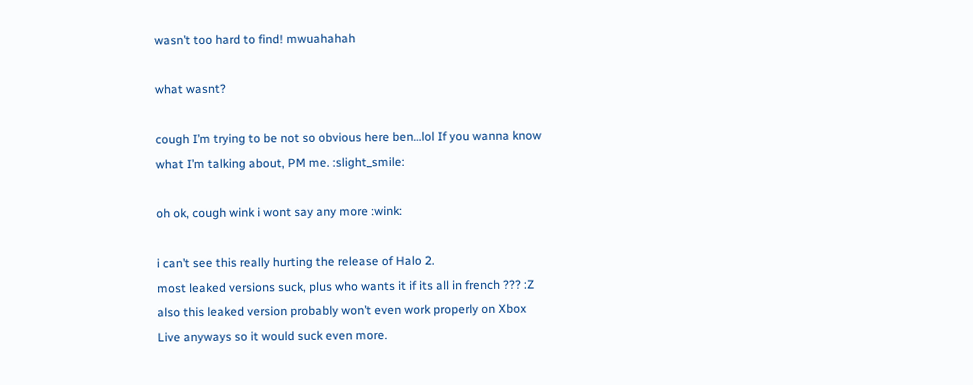wasn’t too hard to find! mwuahahah

what wasnt?

cough I’m trying to be not so obvious here ben…lol If you wanna know what I’m talking about, PM me. :slight_smile:

oh ok, cough wink i wont say any more :wink:

i can’t see this really hurting the release of Halo 2.
most leaked versions suck, plus who wants it if its all in french ??? :Z
also this leaked version probably won’t even work properly on Xbox Live anyways so it would suck even more.